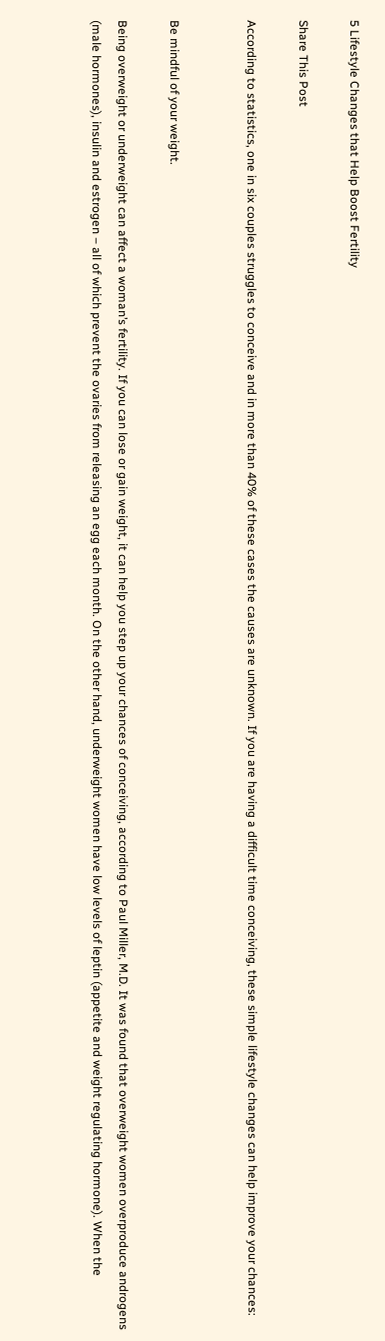5 Lifestyle Changes that Help Boost Fertility

Share This Post

According to statistics, one in six couples struggles to conceive and in more than 40% of these cases the causes are unknown. If you are having a difficult time conceiving, these simple lifestyle changes can help improve your chances:


Be mindful of your weight.

Being overweight or underweight can affect a woman’s fertility. If you can lose or gain weight, it can help you step up your chances of conceiving, according to Paul Miller, M.D. It was found that overweight women overproduce androgens (male hormones), insulin and estrogen – all of which prevent the ovaries from releasing an egg each month. On the other hand, underweight women have low levels of leptin (appetite and weight regulating hormone). When the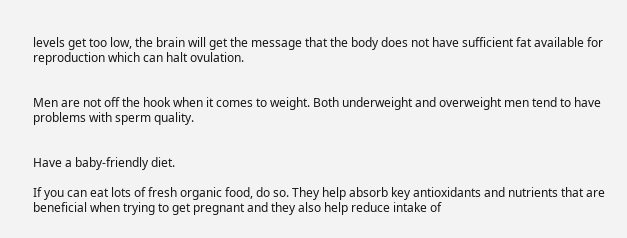levels get too low, the brain will get the message that the body does not have sufficient fat available for reproduction which can halt ovulation.


Men are not off the hook when it comes to weight. Both underweight and overweight men tend to have problems with sperm quality.


Have a baby-friendly diet.

If you can eat lots of fresh organic food, do so. They help absorb key antioxidants and nutrients that are beneficial when trying to get pregnant and they also help reduce intake of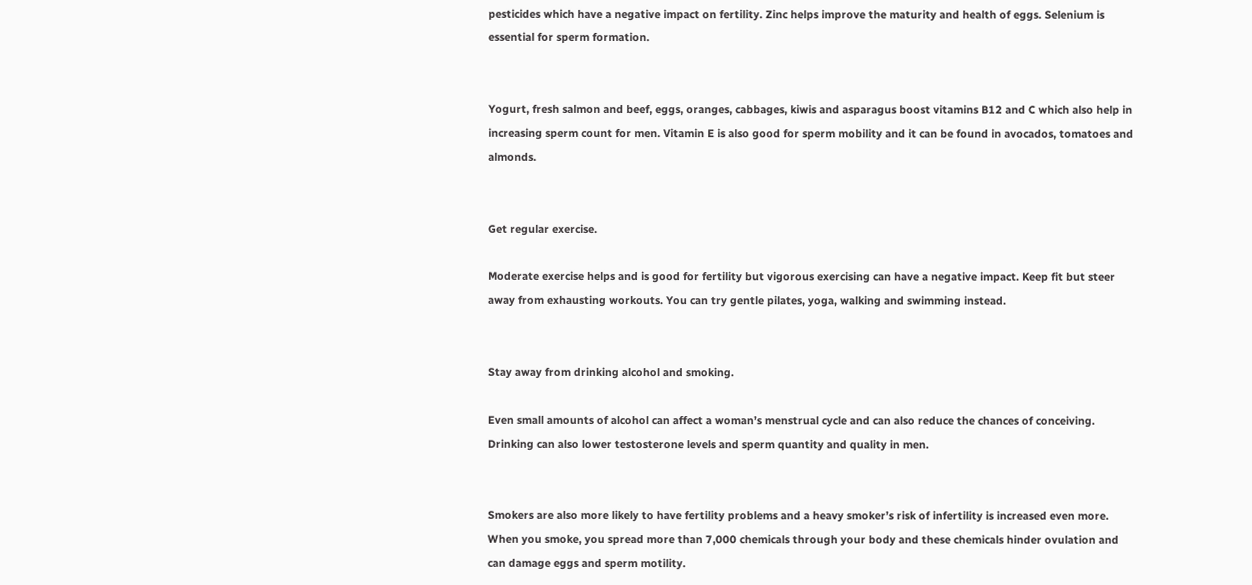pesticides which have a negative impact on fertility. Zinc helps improve the maturity and health of eggs. Selenium is essential for sperm formation.


Yogurt, fresh salmon and beef, eggs, oranges, cabbages, kiwis and asparagus boost vitamins B12 and C which also help in increasing sperm count for men. Vitamin E is also good for sperm mobility and it can be found in avocados, tomatoes and almonds.


Get regular exercise.

Moderate exercise helps and is good for fertility but vigorous exercising can have a negative impact. Keep fit but steer away from exhausting workouts. You can try gentle pilates, yoga, walking and swimming instead.


Stay away from drinking alcohol and smoking.

Even small amounts of alcohol can affect a woman’s menstrual cycle and can also reduce the chances of conceiving. Drinking can also lower testosterone levels and sperm quantity and quality in men.


Smokers are also more likely to have fertility problems and a heavy smoker’s risk of infertility is increased even more. When you smoke, you spread more than 7,000 chemicals through your body and these chemicals hinder ovulation and can damage eggs and sperm motility.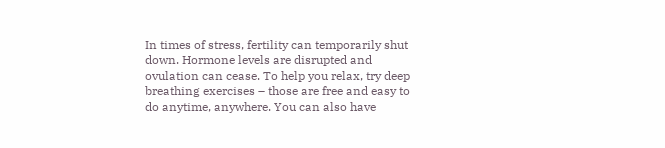In times of stress, fertility can temporarily shut down. Hormone levels are disrupted and ovulation can cease. To help you relax, try deep breathing exercises – those are free and easy to do anytime, anywhere. You can also have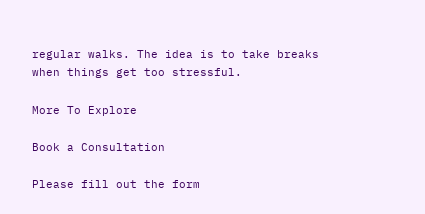regular walks. The idea is to take breaks when things get too stressful.

More To Explore

Book a Consultation

Please fill out the form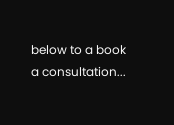below to a book a consultation...